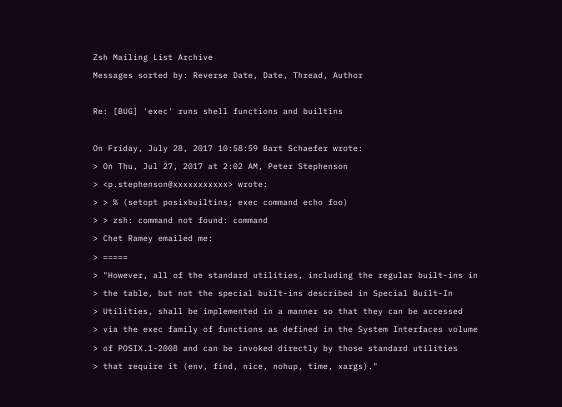Zsh Mailing List Archive
Messages sorted by: Reverse Date, Date, Thread, Author

Re: [BUG] 'exec' runs shell functions and builtins

On Friday, July 28, 2017 10:58:59 Bart Schaefer wrote:
> On Thu, Jul 27, 2017 at 2:02 AM, Peter Stephenson
> <p.stephenson@xxxxxxxxxxx> wrote:
> > % (setopt posixbuiltins; exec command echo foo)
> > zsh: command not found: command
> Chet Ramey emailed me:
> =====
> "However, all of the standard utilities, including the regular built-ins in
> the table, but not the special built-ins described in Special Built-In
> Utilities, shall be implemented in a manner so that they can be accessed
> via the exec family of functions as defined in the System Interfaces volume
> of POSIX.1-2008 and can be invoked directly by those standard utilities
> that require it (env, find, nice, nohup, time, xargs)."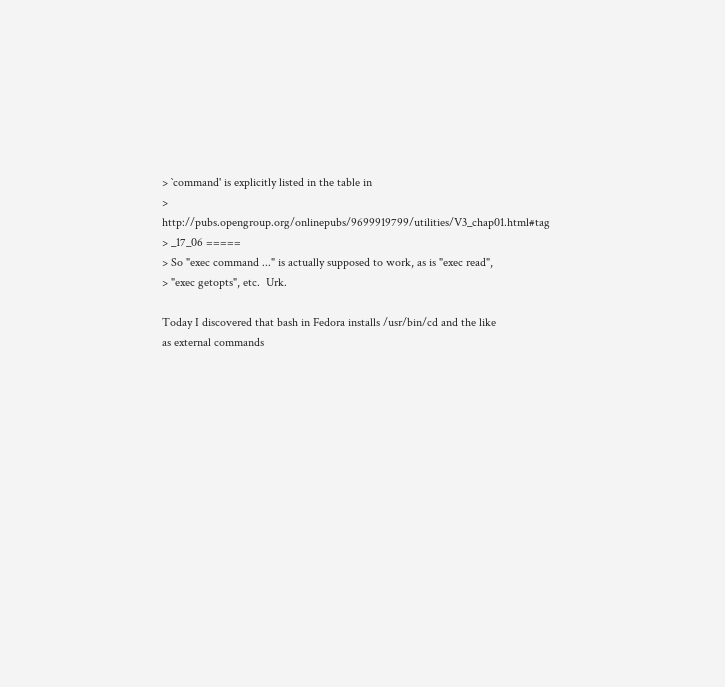> `command' is explicitly listed in the table in
> http://pubs.opengroup.org/onlinepubs/9699919799/utilities/V3_chap01.html#tag
> _17_06 =====
> So "exec command ..." is actually supposed to work, as is "exec read",
> "exec getopts", etc.  Urk.

Today I discovered that bash in Fedora installs /usr/bin/cd and the like
as external commands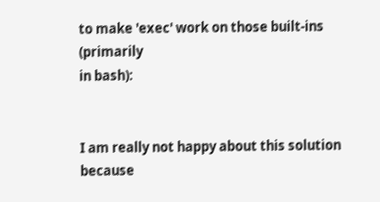to make 'exec' work on those built-ins (primarily
in bash):


I am really not happy about this solution because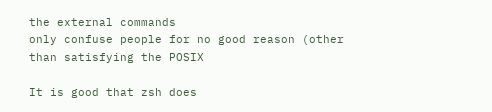the external commands
only confuse people for no good reason (other than satisfying the POSIX

It is good that zsh does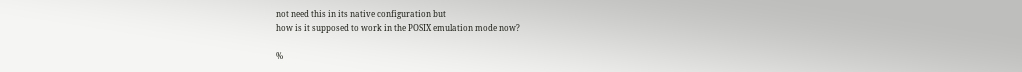not need this in its native configuration but
how is it supposed to work in the POSIX emulation mode now?

%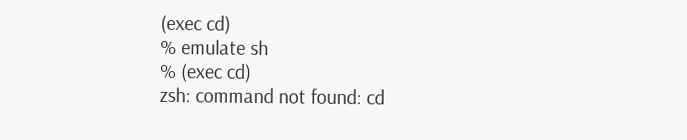(exec cd)
% emulate sh
% (exec cd)
zsh: command not found: cd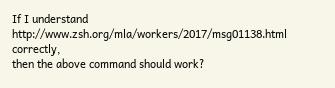If I understand http://www.zsh.org/mla/workers/2017/msg01138.html correctly,
then the above command should work?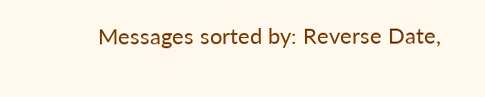Messages sorted by: Reverse Date,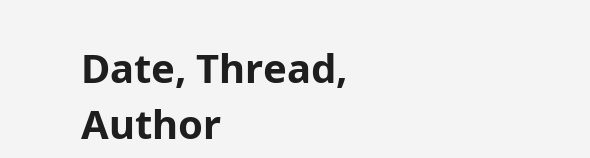Date, Thread, Author